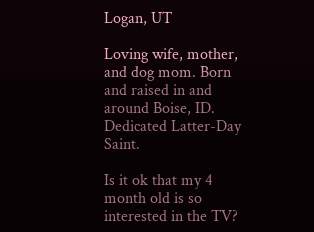Logan, UT

Loving wife, mother, and dog mom. Born and raised in and around Boise, ID. Dedicated Latter-Day Saint.

Is it ok that my 4 month old is so interested in the TV?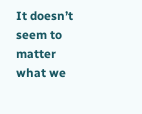It doesn’t seem to matter what we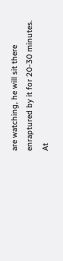are watching, he will sit there enraptured by it for 20-30 minutes. At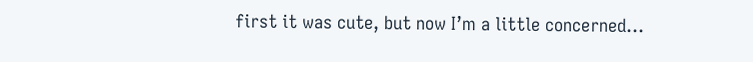first it was cute, but now I’m a little concerned...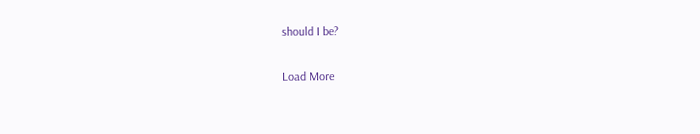should I be?

Load More